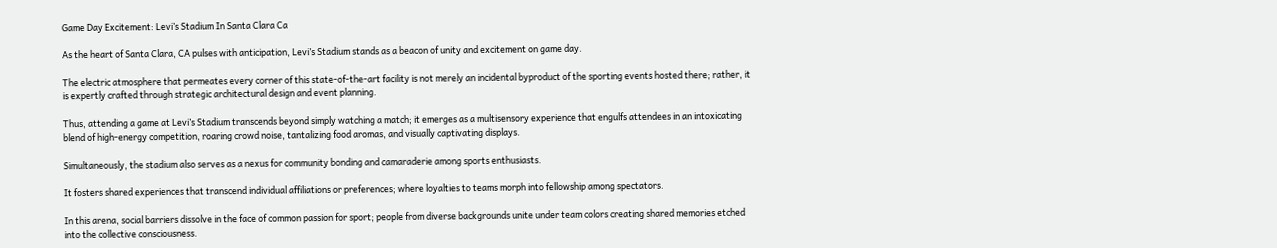Game Day Excitement: Levi’s Stadium In Santa Clara Ca

As the heart of Santa Clara, CA pulses with anticipation, Levi’s Stadium stands as a beacon of unity and excitement on game day.

The electric atmosphere that permeates every corner of this state-of-the-art facility is not merely an incidental byproduct of the sporting events hosted there; rather, it is expertly crafted through strategic architectural design and event planning.

Thus, attending a game at Levi’s Stadium transcends beyond simply watching a match; it emerges as a multisensory experience that engulfs attendees in an intoxicating blend of high-energy competition, roaring crowd noise, tantalizing food aromas, and visually captivating displays.

Simultaneously, the stadium also serves as a nexus for community bonding and camaraderie among sports enthusiasts.

It fosters shared experiences that transcend individual affiliations or preferences; where loyalties to teams morph into fellowship among spectators.

In this arena, social barriers dissolve in the face of common passion for sport; people from diverse backgrounds unite under team colors creating shared memories etched into the collective consciousness.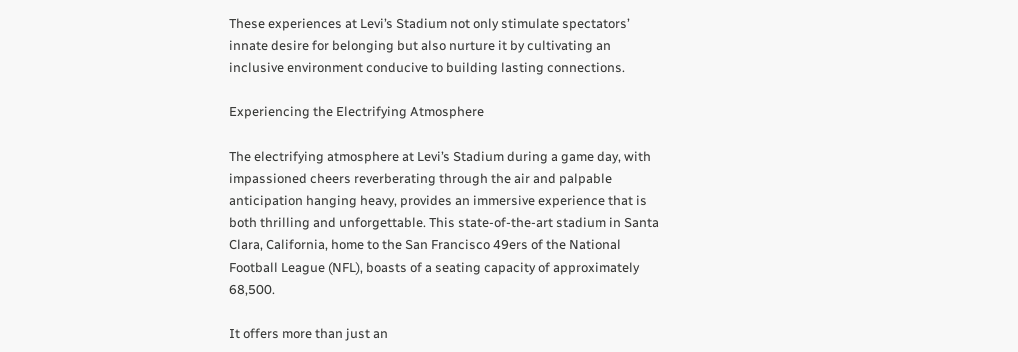These experiences at Levi’s Stadium not only stimulate spectators’ innate desire for belonging but also nurture it by cultivating an inclusive environment conducive to building lasting connections.

Experiencing the Electrifying Atmosphere

The electrifying atmosphere at Levi’s Stadium during a game day, with impassioned cheers reverberating through the air and palpable anticipation hanging heavy, provides an immersive experience that is both thrilling and unforgettable. This state-of-the-art stadium in Santa Clara, California, home to the San Francisco 49ers of the National Football League (NFL), boasts of a seating capacity of approximately 68,500.

It offers more than just an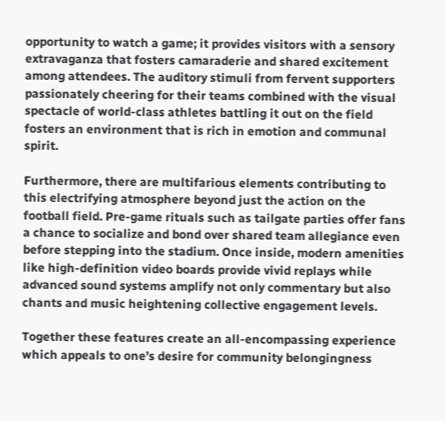opportunity to watch a game; it provides visitors with a sensory extravaganza that fosters camaraderie and shared excitement among attendees. The auditory stimuli from fervent supporters passionately cheering for their teams combined with the visual spectacle of world-class athletes battling it out on the field fosters an environment that is rich in emotion and communal spirit.

Furthermore, there are multifarious elements contributing to this electrifying atmosphere beyond just the action on the football field. Pre-game rituals such as tailgate parties offer fans a chance to socialize and bond over shared team allegiance even before stepping into the stadium. Once inside, modern amenities like high-definition video boards provide vivid replays while advanced sound systems amplify not only commentary but also chants and music heightening collective engagement levels.

Together these features create an all-encompassing experience which appeals to one’s desire for community belongingness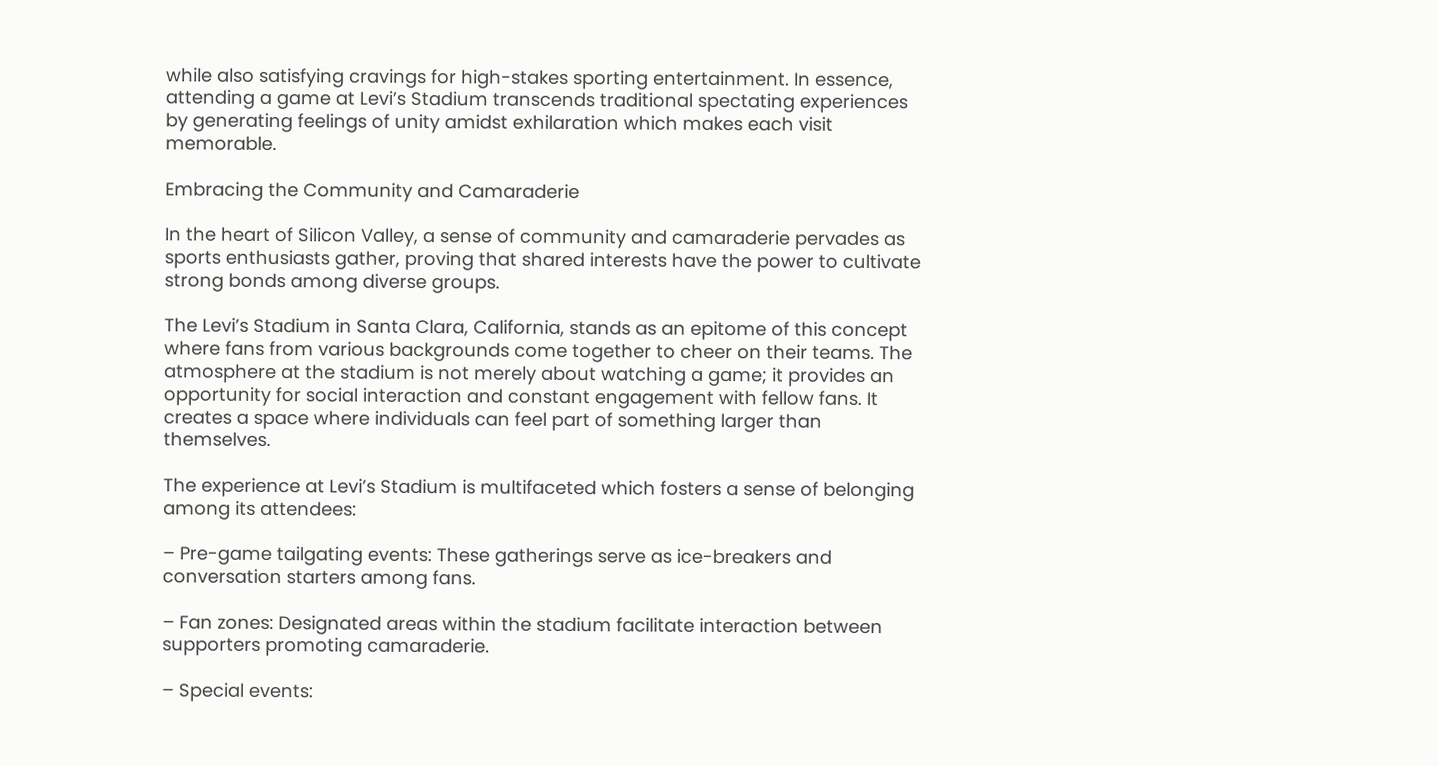while also satisfying cravings for high-stakes sporting entertainment. In essence, attending a game at Levi’s Stadium transcends traditional spectating experiences by generating feelings of unity amidst exhilaration which makes each visit memorable.

Embracing the Community and Camaraderie

In the heart of Silicon Valley, a sense of community and camaraderie pervades as sports enthusiasts gather, proving that shared interests have the power to cultivate strong bonds among diverse groups.

The Levi’s Stadium in Santa Clara, California, stands as an epitome of this concept where fans from various backgrounds come together to cheer on their teams. The atmosphere at the stadium is not merely about watching a game; it provides an opportunity for social interaction and constant engagement with fellow fans. It creates a space where individuals can feel part of something larger than themselves.

The experience at Levi’s Stadium is multifaceted which fosters a sense of belonging among its attendees:

– Pre-game tailgating events: These gatherings serve as ice-breakers and conversation starters among fans.

– Fan zones: Designated areas within the stadium facilitate interaction between supporters promoting camaraderie.

– Special events: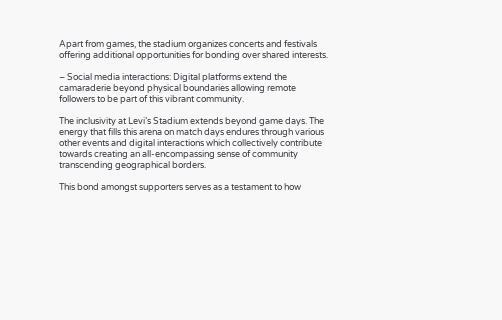Apart from games, the stadium organizes concerts and festivals offering additional opportunities for bonding over shared interests.

– Social media interactions: Digital platforms extend the camaraderie beyond physical boundaries allowing remote followers to be part of this vibrant community.

The inclusivity at Levi’s Stadium extends beyond game days. The energy that fills this arena on match days endures through various other events and digital interactions which collectively contribute towards creating an all-encompassing sense of community transcending geographical borders.

This bond amongst supporters serves as a testament to how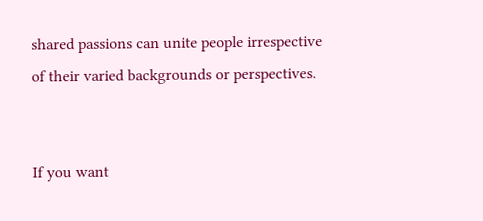shared passions can unite people irrespective of their varied backgrounds or perspectives.


If you want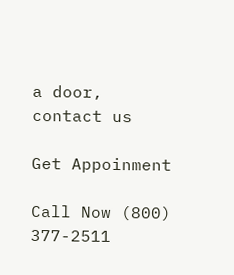a door,
contact us

Get Appoinment

Call Now (800) 377-2511